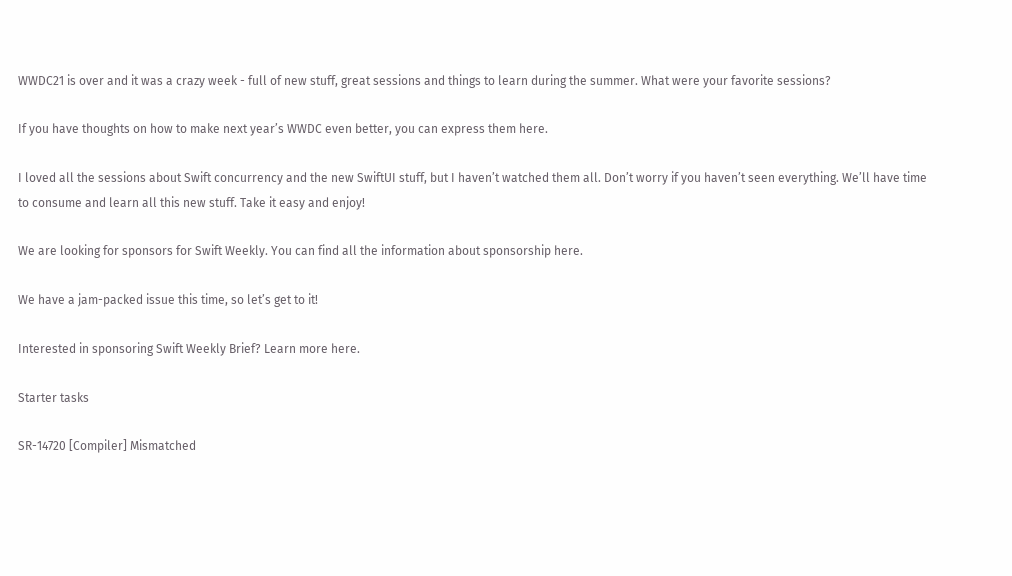WWDC21 is over and it was a crazy week - full of new stuff, great sessions and things to learn during the summer. What were your favorite sessions?

If you have thoughts on how to make next year’s WWDC even better, you can express them here.

I loved all the sessions about Swift concurrency and the new SwiftUI stuff, but I haven’t watched them all. Don’t worry if you haven’t seen everything. We’ll have time to consume and learn all this new stuff. Take it easy and enjoy!

We are looking for sponsors for Swift Weekly. You can find all the information about sponsorship here.

We have a jam-packed issue this time, so let’s get to it!

Interested in sponsoring Swift Weekly Brief? Learn more here.

Starter tasks

SR-14720 [Compiler] Mismatched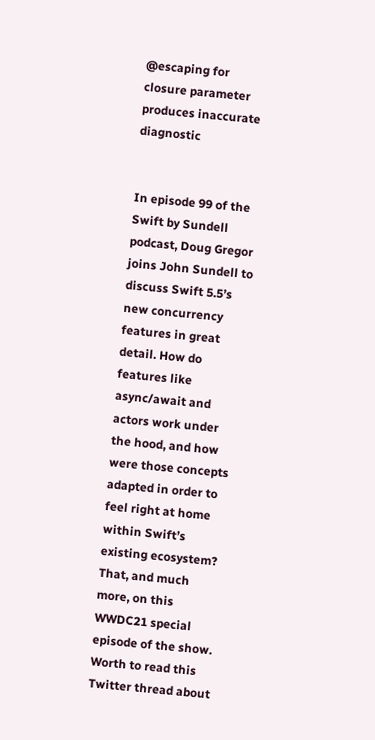@escaping for closure parameter produces inaccurate diagnostic


In episode 99 of the Swift by Sundell podcast, Doug Gregor joins John Sundell to discuss Swift 5.5’s new concurrency features in great detail. How do features like async/await and actors work under the hood, and how were those concepts adapted in order to feel right at home within Swift’s existing ecosystem? That, and much more, on this WWDC21 special episode of the show. Worth to read this Twitter thread about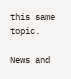this same topic.

News and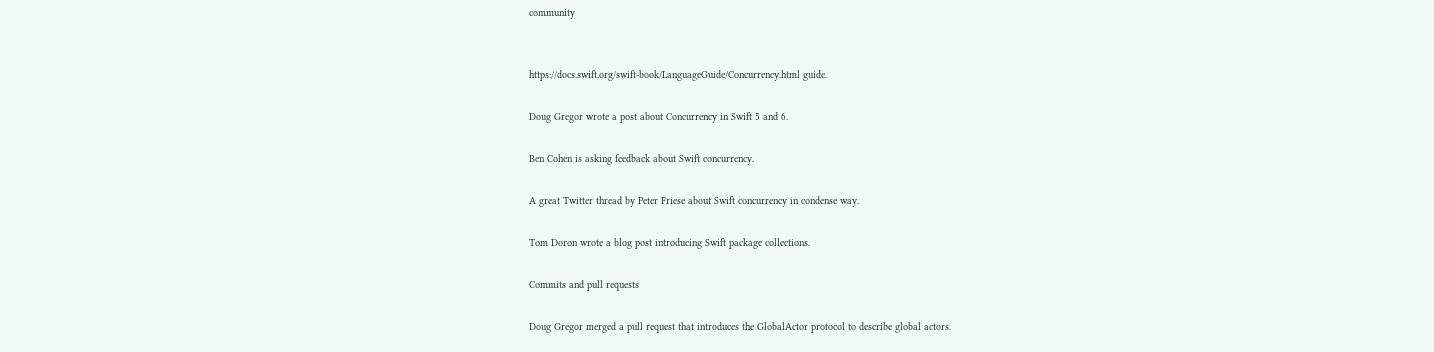community


https://docs.swift.org/swift-book/LanguageGuide/Concurrency.html guide.

Doug Gregor wrote a post about Concurrency in Swift 5 and 6.

Ben Cohen is asking feedback about Swift concurrency.

A great Twitter thread by Peter Friese about Swift concurrency in condense way.

Tom Doron wrote a blog post introducing Swift package collections.

Commits and pull requests

Doug Gregor merged a pull request that introduces the GlobalActor protocol to describe global actors.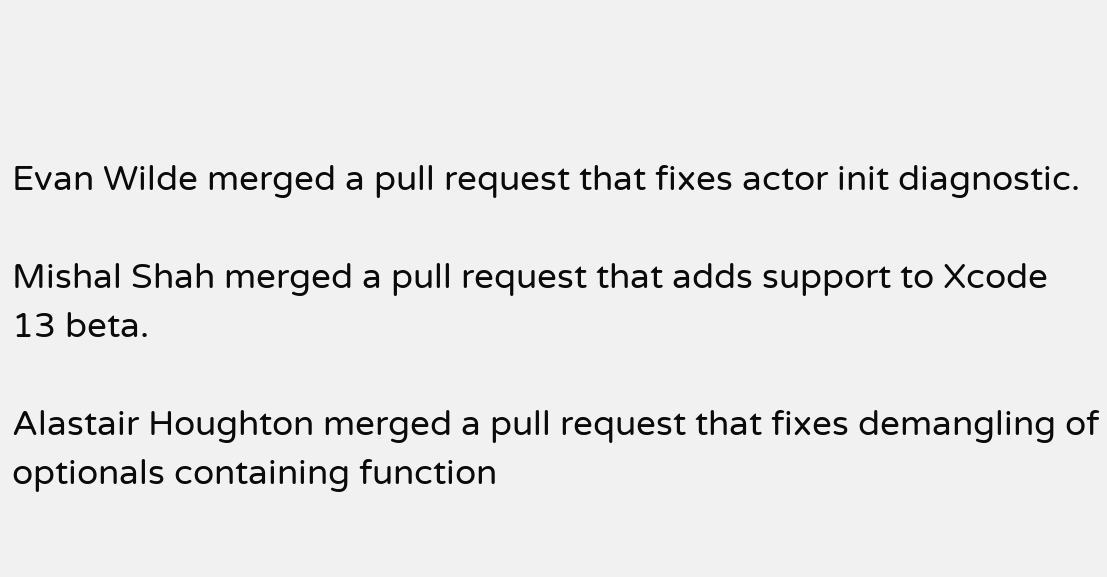Evan Wilde merged a pull request that fixes actor init diagnostic.

Mishal Shah merged a pull request that adds support to Xcode 13 beta.

Alastair Houghton merged a pull request that fixes demangling of optionals containing function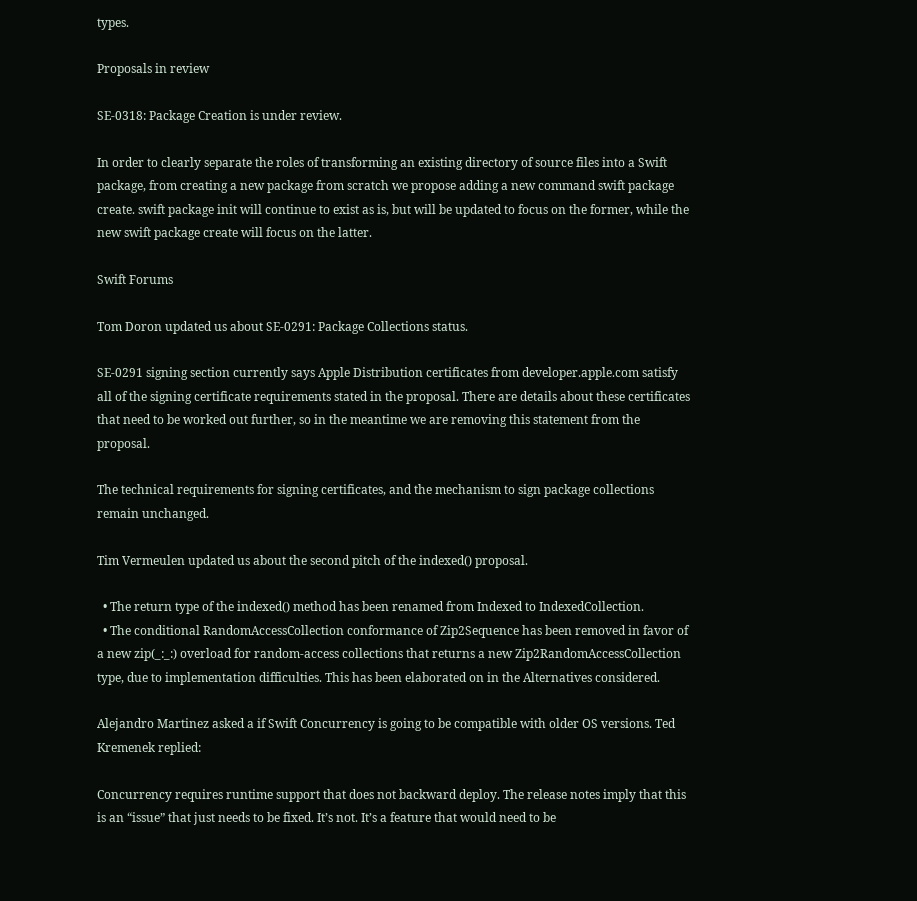types.

Proposals in review

SE-0318: Package Creation is under review.

In order to clearly separate the roles of transforming an existing directory of source files into a Swift package, from creating a new package from scratch we propose adding a new command swift package create. swift package init will continue to exist as is, but will be updated to focus on the former, while the new swift package create will focus on the latter.

Swift Forums

Tom Doron updated us about SE-0291: Package Collections status.

SE-0291 signing section currently says Apple Distribution certificates from developer.apple.com satisfy all of the signing certificate requirements stated in the proposal. There are details about these certificates that need to be worked out further, so in the meantime we are removing this statement from the proposal.

The technical requirements for signing certificates, and the mechanism to sign package collections remain unchanged.

Tim Vermeulen updated us about the second pitch of the indexed() proposal.

  • The return type of the indexed() method has been renamed from Indexed to IndexedCollection.
  • The conditional RandomAccessCollection conformance of Zip2Sequence has been removed in favor of a new zip(_:_:) overload for random-access collections that returns a new Zip2RandomAccessCollection type, due to implementation difficulties. This has been elaborated on in the Alternatives considered.

Alejandro Martinez asked a if Swift Concurrency is going to be compatible with older OS versions. Ted Kremenek replied:

Concurrency requires runtime support that does not backward deploy. The release notes imply that this is an “issue” that just needs to be fixed. It’s not. It’s a feature that would need to be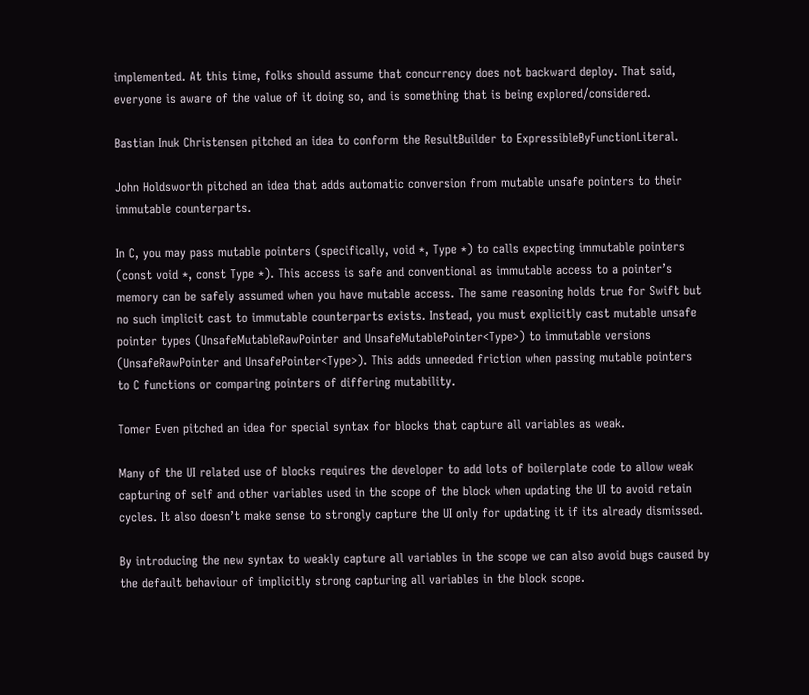implemented. At this time, folks should assume that concurrency does not backward deploy. That said, everyone is aware of the value of it doing so, and is something that is being explored/considered.

Bastian Inuk Christensen pitched an idea to conform the ResultBuilder to ExpressibleByFunctionLiteral.

John Holdsworth pitched an idea that adds automatic conversion from mutable unsafe pointers to their immutable counterparts.

In C, you may pass mutable pointers (specifically, void *, Type *) to calls expecting immutable pointers (const void *, const Type *). This access is safe and conventional as immutable access to a pointer’s memory can be safely assumed when you have mutable access. The same reasoning holds true for Swift but no such implicit cast to immutable counterparts exists. Instead, you must explicitly cast mutable unsafe pointer types (UnsafeMutableRawPointer and UnsafeMutablePointer<Type>) to immutable versions (UnsafeRawPointer and UnsafePointer<Type>). This adds unneeded friction when passing mutable pointers to C functions or comparing pointers of differing mutability.

Tomer Even pitched an idea for special syntax for blocks that capture all variables as weak.

Many of the UI related use of blocks requires the developer to add lots of boilerplate code to allow weak capturing of self and other variables used in the scope of the block when updating the UI to avoid retain cycles. It also doesn’t make sense to strongly capture the UI only for updating it if its already dismissed.

By introducing the new syntax to weakly capture all variables in the scope we can also avoid bugs caused by the default behaviour of implicitly strong capturing all variables in the block scope.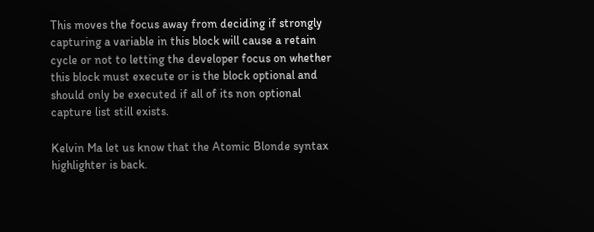This moves the focus away from deciding if strongly capturing a variable in this block will cause a retain cycle or not to letting the developer focus on whether this block must execute or is the block optional and should only be executed if all of its non optional capture list still exists.

Kelvin Ma let us know that the Atomic Blonde syntax highlighter is back.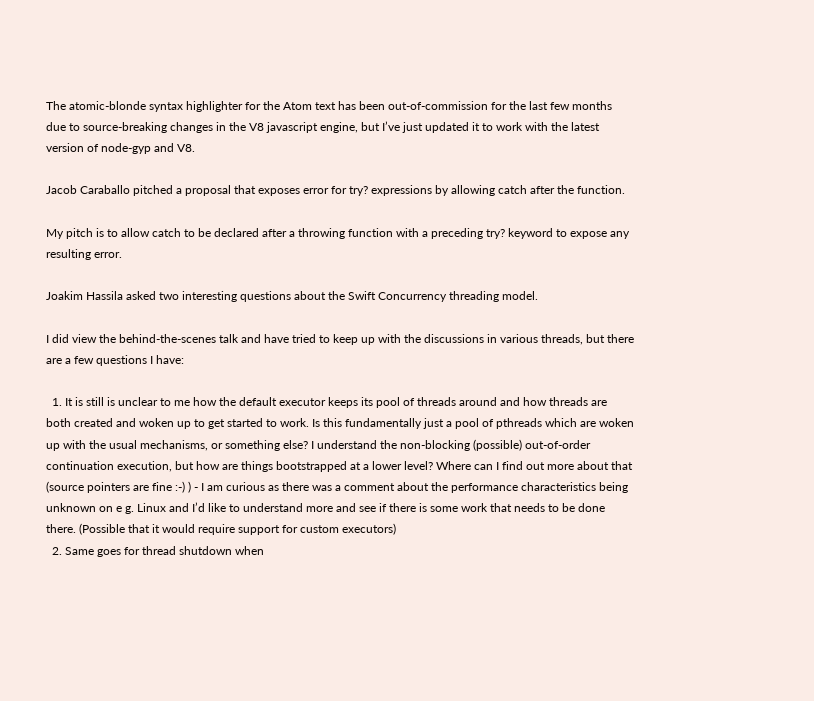The atomic-blonde syntax highlighter for the Atom text has been out-of-commission for the last few months due to source-breaking changes in the V8 javascript engine, but I’ve just updated it to work with the latest version of node-gyp and V8.

Jacob Caraballo pitched a proposal that exposes error for try? expressions by allowing catch after the function.

My pitch is to allow catch to be declared after a throwing function with a preceding try? keyword to expose any resulting error.

Joakim Hassila asked two interesting questions about the Swift Concurrency threading model.

I did view the behind-the-scenes talk and have tried to keep up with the discussions in various threads, but there are a few questions I have:

  1. It is still is unclear to me how the default executor keeps its pool of threads around and how threads are both created and woken up to get started to work. Is this fundamentally just a pool of pthreads which are woken up with the usual mechanisms, or something else? I understand the non-blocking (possible) out-of-order continuation execution, but how are things bootstrapped at a lower level? Where can I find out more about that (source pointers are fine :-) ) - I am curious as there was a comment about the performance characteristics being unknown on e g. Linux and I’d like to understand more and see if there is some work that needs to be done there. (Possible that it would require support for custom executors)
  2. Same goes for thread shutdown when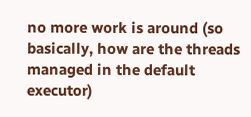no more work is around (so basically, how are the threads managed in the default executor)